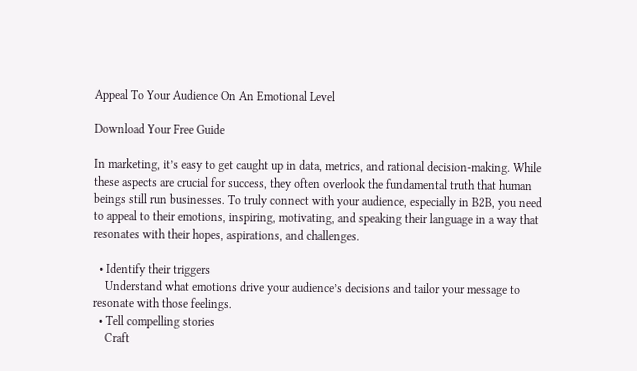Appeal To Your Audience On An Emotional Level

Download Your Free Guide

In marketing, it’s easy to get caught up in data, metrics, and rational decision-making. While these aspects are crucial for success, they often overlook the fundamental truth that human beings still run businesses. To truly connect with your audience, especially in B2B, you need to appeal to their emotions, inspiring, motivating, and speaking their language in a way that resonates with their hopes, aspirations, and challenges.

  • Identify their triggers
    Understand what emotions drive your audience’s decisions and tailor your message to resonate with those feelings.
  • Tell compelling stories
    Craft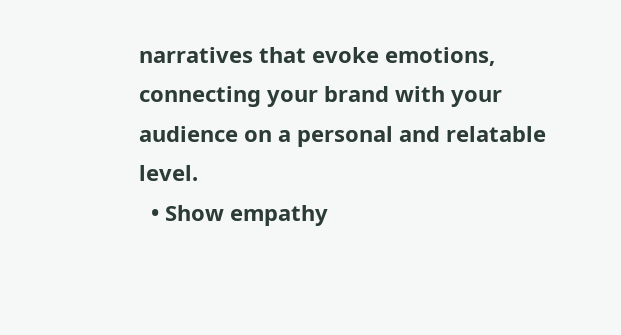narratives that evoke emotions, connecting your brand with your audience on a personal and relatable level.
  • Show empathy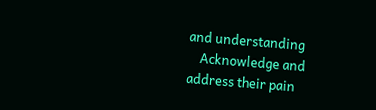and understanding
    Acknowledge and address their pain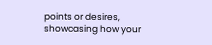points or desires, showcasing how your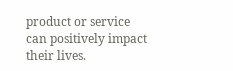product or service can positively impact their lives.